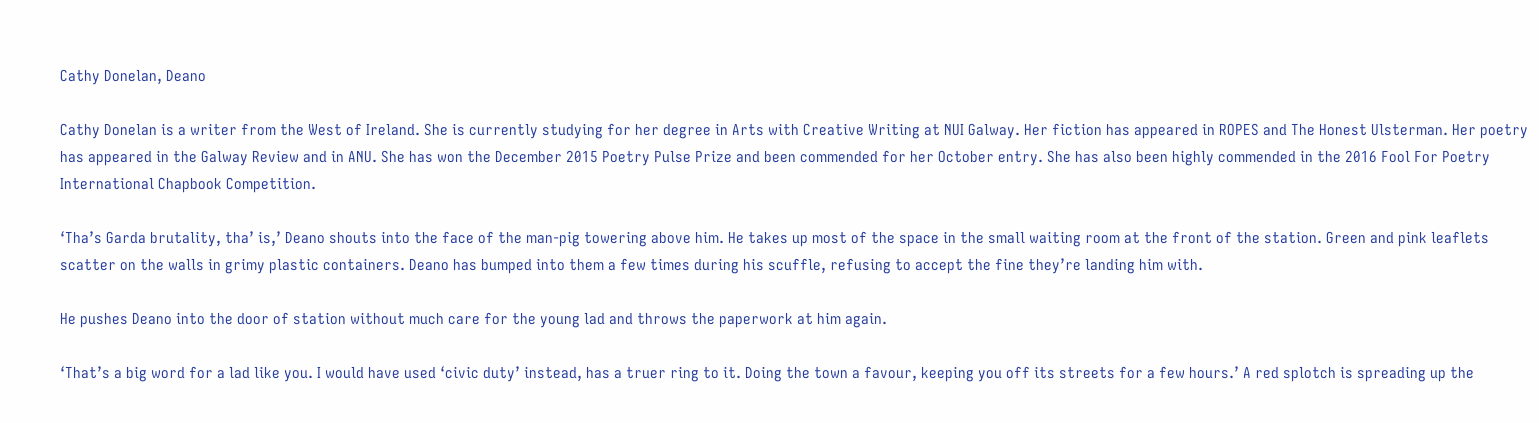Cathy Donelan, Deano

Cathy Donelan is a writer from the West of Ireland. She is currently studying for her degree in Arts with Creative Writing at NUI Galway. Her fiction has appeared in ROPES and The Honest Ulsterman. Her poetry has appeared in the Galway Review and in ANU. She has won the December 2015 Poetry Pulse Prize and been commended for her October entry. She has also been highly commended in the 2016 Fool For Poetry International Chapbook Competition.

‘Tha’s Garda brutality, tha’ is,’ Deano shouts into the face of the man-pig towering above him. He takes up most of the space in the small waiting room at the front of the station. Green and pink leaflets scatter on the walls in grimy plastic containers. Deano has bumped into them a few times during his scuffle, refusing to accept the fine they’re landing him with.

He pushes Deano into the door of station without much care for the young lad and throws the paperwork at him again.

‘That’s a big word for a lad like you. I would have used ‘civic duty’ instead, has a truer ring to it. Doing the town a favour, keeping you off its streets for a few hours.’ A red splotch is spreading up the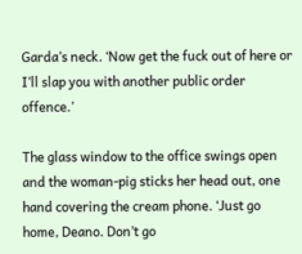Garda’s neck. ‘Now get the fuck out of here or I’ll slap you with another public order offence.’

The glass window to the office swings open and the woman-pig sticks her head out, one hand covering the cream phone. ‘Just go home, Deano. Don’t go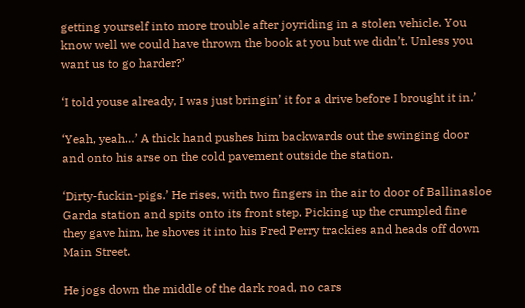getting yourself into more trouble after joyriding in a stolen vehicle. You know well we could have thrown the book at you but we didn’t. Unless you want us to go harder?’

‘I told youse already, I was just bringin’ it for a drive before I brought it in.’

‘Yeah, yeah…’ A thick hand pushes him backwards out the swinging door and onto his arse on the cold pavement outside the station.

‘Dirty-fuckin-pigs.’ He rises, with two fingers in the air to door of Ballinasloe Garda station and spits onto its front step. Picking up the crumpled fine they gave him, he shoves it into his Fred Perry trackies and heads off down Main Street.

He jogs down the middle of the dark road, no cars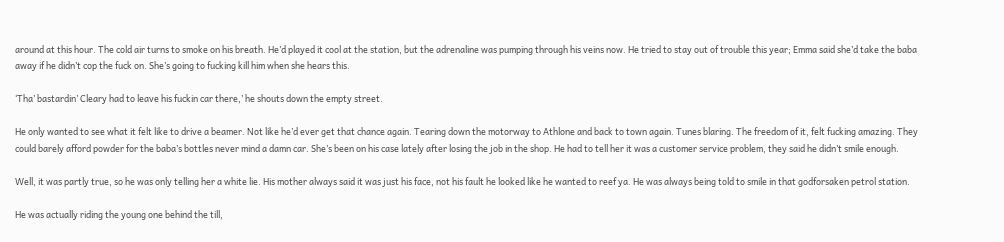around at this hour. The cold air turns to smoke on his breath. He’d played it cool at the station, but the adrenaline was pumping through his veins now. He tried to stay out of trouble this year; Emma said she’d take the baba away if he didn’t cop the fuck on. She’s going to fucking kill him when she hears this.

‘Tha’ bastardin’ Cleary had to leave his fuckin car there,’ he shouts down the empty street.

He only wanted to see what it felt like to drive a beamer. Not like he’d ever get that chance again. Tearing down the motorway to Athlone and back to town again. Tunes blaring. The freedom of it, felt fucking amazing. They could barely afford powder for the baba’s bottles never mind a damn car. She’s been on his case lately after losing the job in the shop. He had to tell her it was a customer service problem, they said he didn’t smile enough.

Well, it was partly true, so he was only telling her a white lie. His mother always said it was just his face, not his fault he looked like he wanted to reef ya. He was always being told to smile in that godforsaken petrol station.

He was actually riding the young one behind the till,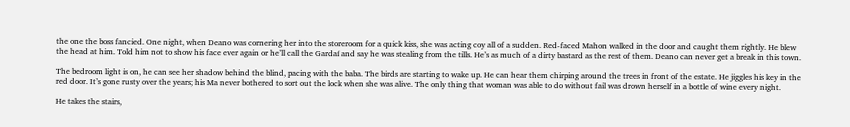the one the boss fancied. One night, when Deano was cornering her into the storeroom for a quick kiss, she was acting coy all of a sudden. Red-faced Mahon walked in the door and caught them rightly. He blew the head at him. Told him not to show his face ever again or he’ll call the Gardaí and say he was stealing from the tills. He’s as much of a dirty bastard as the rest of them. Deano can never get a break in this town.

The bedroom light is on, he can see her shadow behind the blind, pacing with the baba. The birds are starting to wake up. He can hear them chirping around the trees in front of the estate. He jiggles his key in the red door. It’s gone rusty over the years; his Ma never bothered to sort out the lock when she was alive. The only thing that woman was able to do without fail was drown herself in a bottle of wine every night.

He takes the stairs,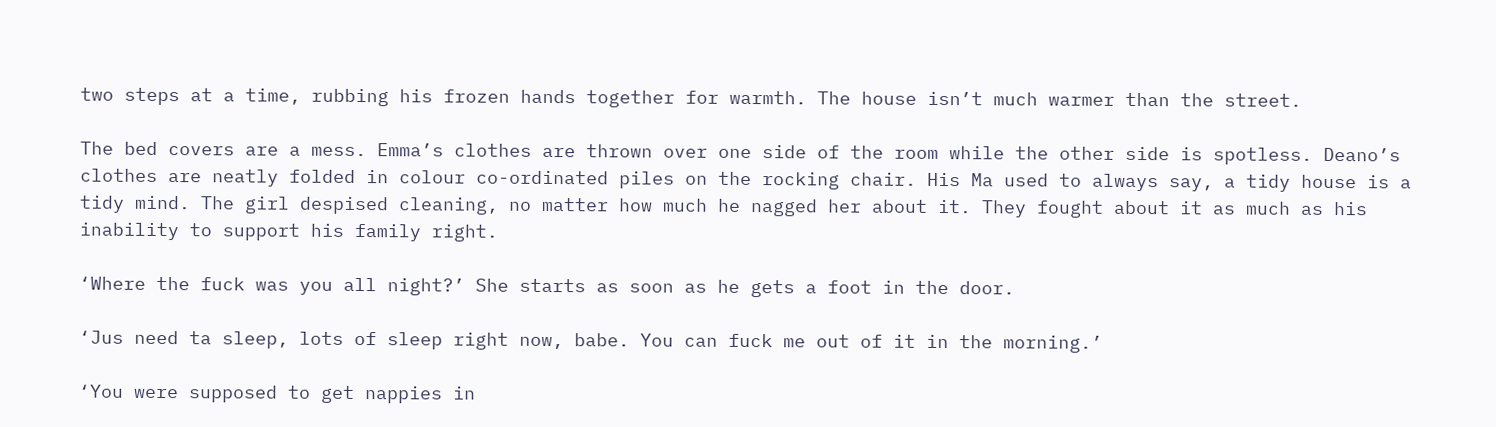two steps at a time, rubbing his frozen hands together for warmth. The house isn’t much warmer than the street.

The bed covers are a mess. Emma’s clothes are thrown over one side of the room while the other side is spotless. Deano’s clothes are neatly folded in colour co-ordinated piles on the rocking chair. His Ma used to always say, a tidy house is a tidy mind. The girl despised cleaning, no matter how much he nagged her about it. They fought about it as much as his inability to support his family right.

‘Where the fuck was you all night?’ She starts as soon as he gets a foot in the door.

‘Jus need ta sleep, lots of sleep right now, babe. You can fuck me out of it in the morning.’

‘You were supposed to get nappies in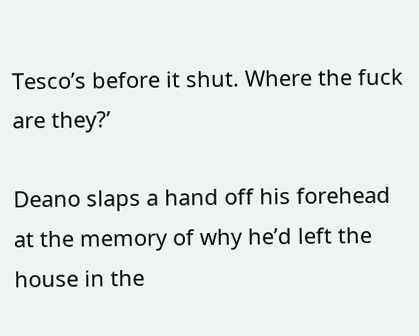Tesco’s before it shut. Where the fuck are they?’

Deano slaps a hand off his forehead at the memory of why he’d left the house in the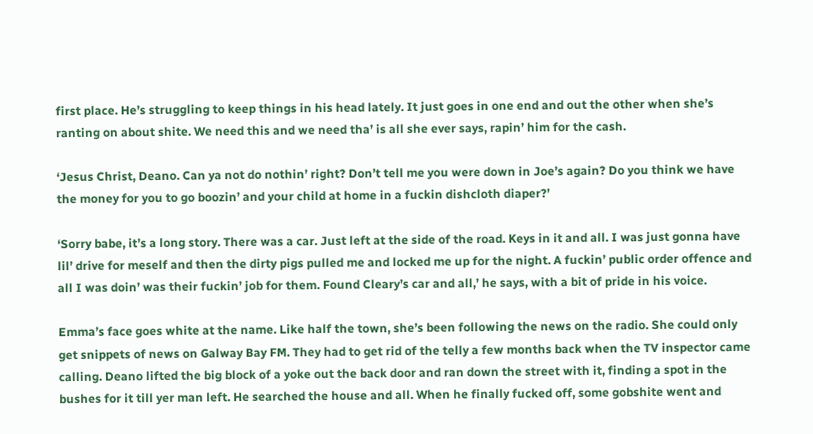first place. He’s struggling to keep things in his head lately. It just goes in one end and out the other when she’s ranting on about shite. We need this and we need tha’ is all she ever says, rapin’ him for the cash.

‘Jesus Christ, Deano. Can ya not do nothin’ right? Don’t tell me you were down in Joe’s again? Do you think we have the money for you to go boozin’ and your child at home in a fuckin dishcloth diaper?’

‘Sorry babe, it’s a long story. There was a car. Just left at the side of the road. Keys in it and all. I was just gonna have lil’ drive for meself and then the dirty pigs pulled me and locked me up for the night. A fuckin’ public order offence and all I was doin’ was their fuckin’ job for them. Found Cleary’s car and all,’ he says, with a bit of pride in his voice.

Emma’s face goes white at the name. Like half the town, she’s been following the news on the radio. She could only get snippets of news on Galway Bay FM. They had to get rid of the telly a few months back when the TV inspector came calling. Deano lifted the big block of a yoke out the back door and ran down the street with it, finding a spot in the bushes for it till yer man left. He searched the house and all. When he finally fucked off, some gobshite went and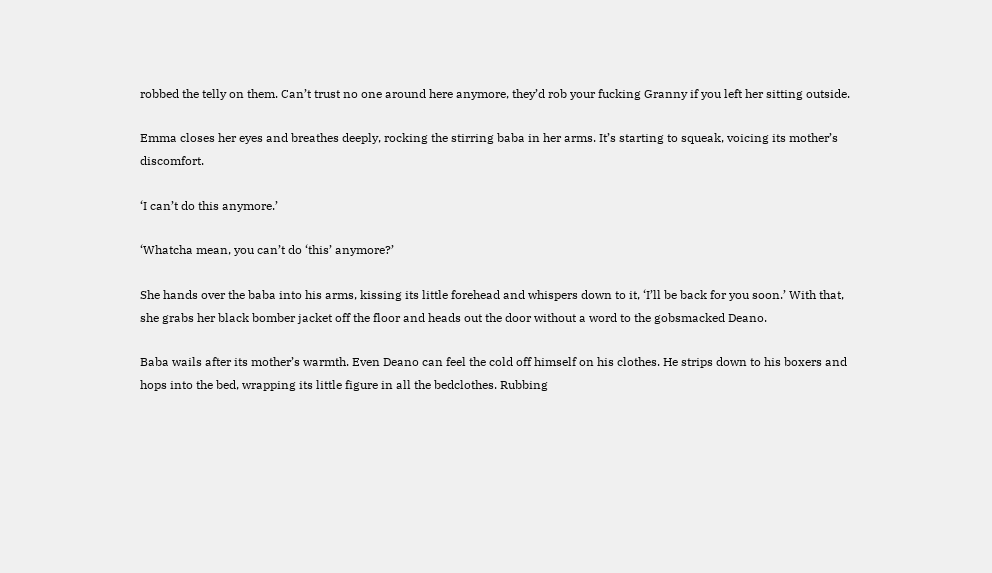robbed the telly on them. Can’t trust no one around here anymore, they’d rob your fucking Granny if you left her sitting outside.

Emma closes her eyes and breathes deeply, rocking the stirring baba in her arms. It’s starting to squeak, voicing its mother’s discomfort.

‘I can’t do this anymore.’

‘Whatcha mean, you can’t do ‘this’ anymore?’

She hands over the baba into his arms, kissing its little forehead and whispers down to it, ‘I’ll be back for you soon.’ With that, she grabs her black bomber jacket off the floor and heads out the door without a word to the gobsmacked Deano.

Baba wails after its mother’s warmth. Even Deano can feel the cold off himself on his clothes. He strips down to his boxers and hops into the bed, wrapping its little figure in all the bedclothes. Rubbing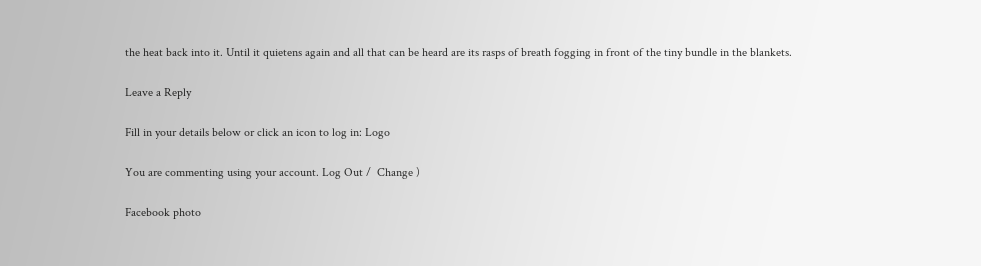the heat back into it. Until it quietens again and all that can be heard are its rasps of breath fogging in front of the tiny bundle in the blankets.

Leave a Reply

Fill in your details below or click an icon to log in: Logo

You are commenting using your account. Log Out /  Change )

Facebook photo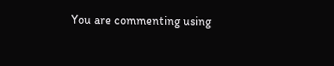You are commenting using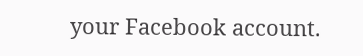your Facebook account.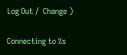Log Out /  Change )

Connecting to %s